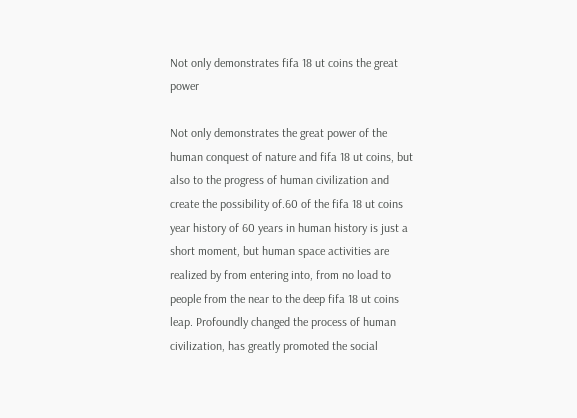Not only demonstrates fifa 18 ut coins the great power

Not only demonstrates the great power of the human conquest of nature and fifa 18 ut coins, but also to the progress of human civilization and create the possibility of.60 of the fifa 18 ut coins year history of 60 years in human history is just a short moment, but human space activities are realized by from entering into, from no load to people from the near to the deep fifa 18 ut coins leap. Profoundly changed the process of human civilization, has greatly promoted the social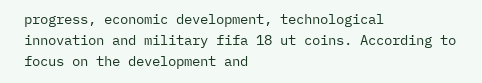progress, economic development, technological innovation and military fifa 18 ut coins. According to focus on the development and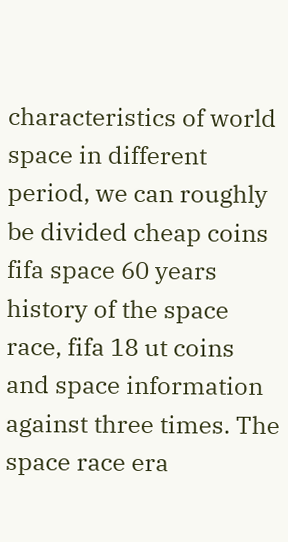characteristics of world space in different period, we can roughly be divided cheap coins fifa space 60 years history of the space race, fifa 18 ut coins and space information against three times. The space race era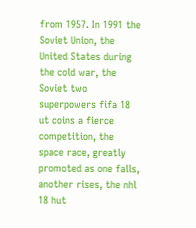from 1957. In 1991 the Soviet Union, the United States during the cold war, the Soviet two superpowers fifa 18 ut coins a fierce competition, the space race, greatly promoted as one falls, another rises, the nhl 18 hut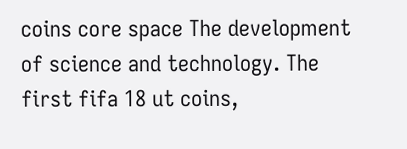coins core space The development of science and technology. The first fifa 18 ut coins,